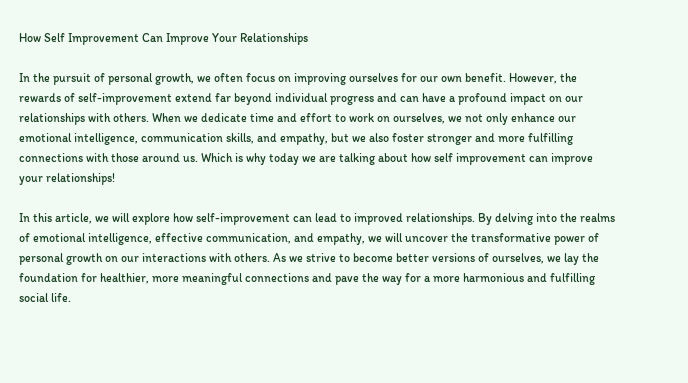How Self Improvement Can Improve Your Relationships

In the pursuit of personal growth, we often focus on improving ourselves for our own benefit. However, the rewards of self-improvement extend far beyond individual progress and can have a profound impact on our relationships with others. When we dedicate time and effort to work on ourselves, we not only enhance our emotional intelligence, communication skills, and empathy, but we also foster stronger and more fulfilling connections with those around us. Which is why today we are talking about how self improvement can improve your relationships!

In this article, we will explore how self-improvement can lead to improved relationships. By delving into the realms of emotional intelligence, effective communication, and empathy, we will uncover the transformative power of personal growth on our interactions with others. As we strive to become better versions of ourselves, we lay the foundation for healthier, more meaningful connections and pave the way for a more harmonious and fulfilling social life.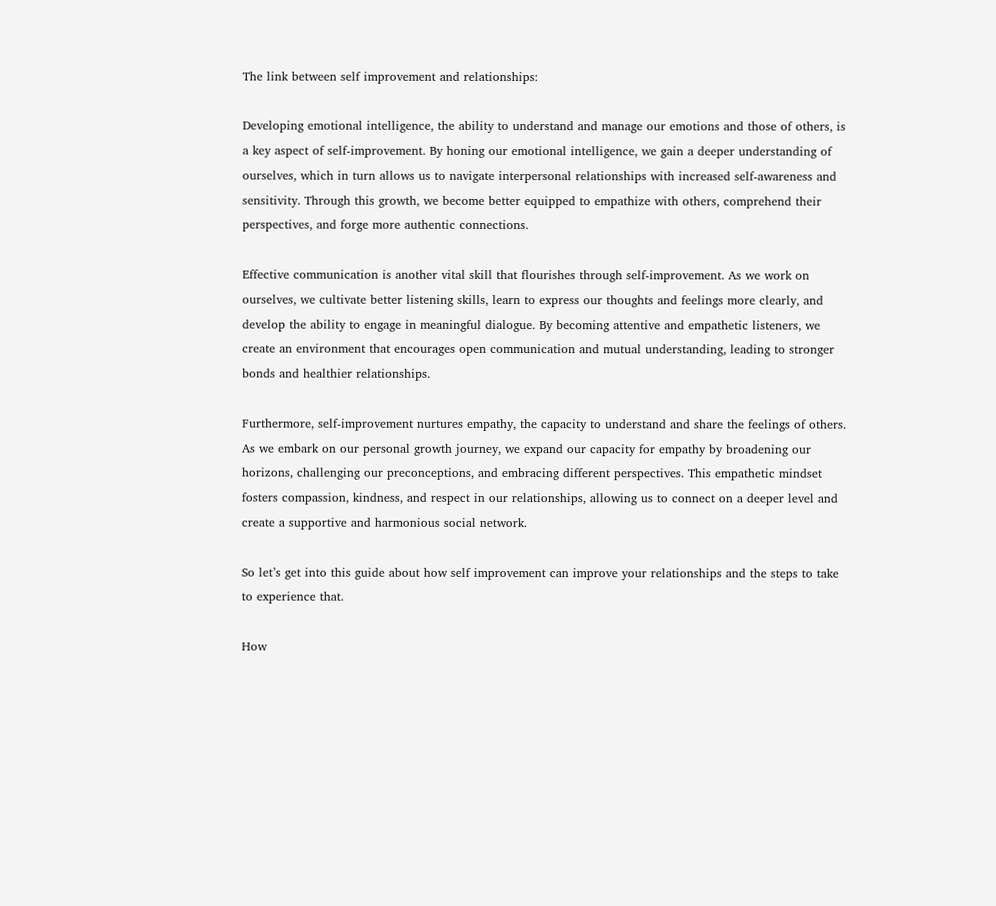The link between self improvement and relationships:

Developing emotional intelligence, the ability to understand and manage our emotions and those of others, is a key aspect of self-improvement. By honing our emotional intelligence, we gain a deeper understanding of ourselves, which in turn allows us to navigate interpersonal relationships with increased self-awareness and sensitivity. Through this growth, we become better equipped to empathize with others, comprehend their perspectives, and forge more authentic connections.

Effective communication is another vital skill that flourishes through self-improvement. As we work on ourselves, we cultivate better listening skills, learn to express our thoughts and feelings more clearly, and develop the ability to engage in meaningful dialogue. By becoming attentive and empathetic listeners, we create an environment that encourages open communication and mutual understanding, leading to stronger bonds and healthier relationships.

Furthermore, self-improvement nurtures empathy, the capacity to understand and share the feelings of others. As we embark on our personal growth journey, we expand our capacity for empathy by broadening our horizons, challenging our preconceptions, and embracing different perspectives. This empathetic mindset fosters compassion, kindness, and respect in our relationships, allowing us to connect on a deeper level and create a supportive and harmonious social network.

So let’s get into this guide about how self improvement can improve your relationships and the steps to take to experience that.

How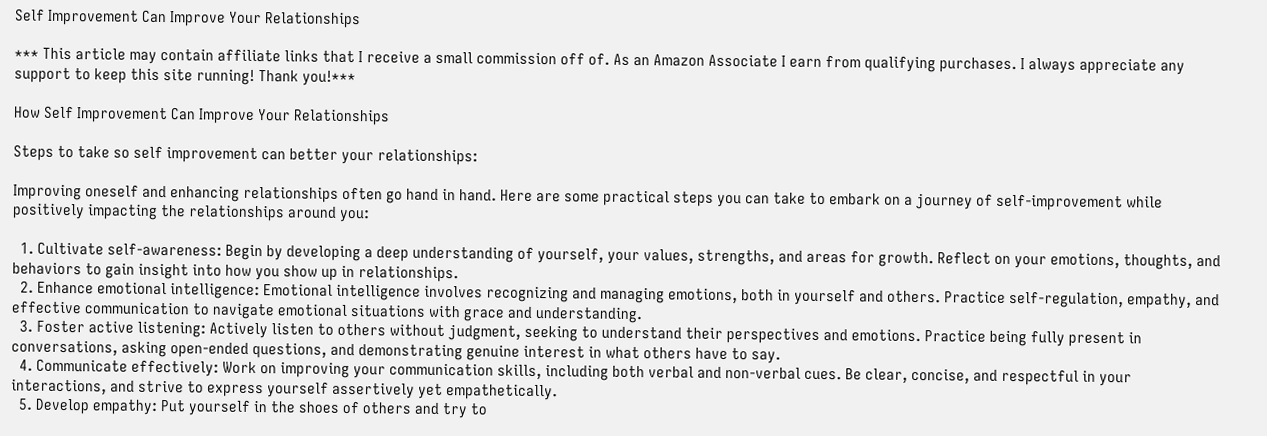Self Improvement Can Improve Your Relationships

*** This article may contain affiliate links that I receive a small commission off of. As an Amazon Associate I earn from qualifying purchases. I always appreciate any support to keep this site running! Thank you!***

How Self Improvement Can Improve Your Relationships

Steps to take so self improvement can better your relationships:

Improving oneself and enhancing relationships often go hand in hand. Here are some practical steps you can take to embark on a journey of self-improvement while positively impacting the relationships around you:

  1. Cultivate self-awareness: Begin by developing a deep understanding of yourself, your values, strengths, and areas for growth. Reflect on your emotions, thoughts, and behaviors to gain insight into how you show up in relationships.
  2. Enhance emotional intelligence: Emotional intelligence involves recognizing and managing emotions, both in yourself and others. Practice self-regulation, empathy, and effective communication to navigate emotional situations with grace and understanding.
  3. Foster active listening: Actively listen to others without judgment, seeking to understand their perspectives and emotions. Practice being fully present in conversations, asking open-ended questions, and demonstrating genuine interest in what others have to say.
  4. Communicate effectively: Work on improving your communication skills, including both verbal and non-verbal cues. Be clear, concise, and respectful in your interactions, and strive to express yourself assertively yet empathetically.
  5. Develop empathy: Put yourself in the shoes of others and try to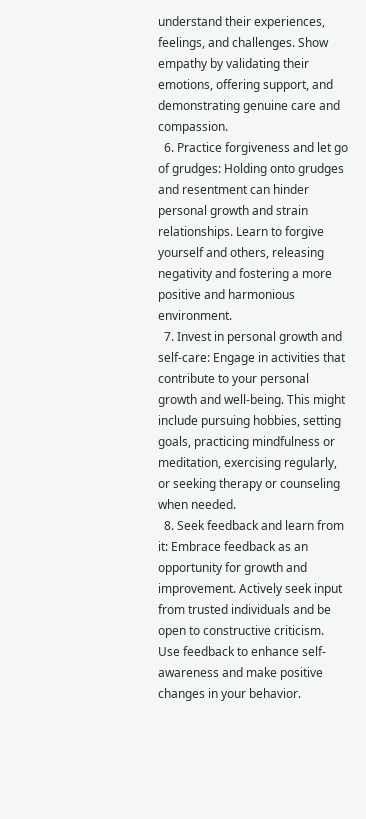understand their experiences, feelings, and challenges. Show empathy by validating their emotions, offering support, and demonstrating genuine care and compassion.
  6. Practice forgiveness and let go of grudges: Holding onto grudges and resentment can hinder personal growth and strain relationships. Learn to forgive yourself and others, releasing negativity and fostering a more positive and harmonious environment.
  7. Invest in personal growth and self-care: Engage in activities that contribute to your personal growth and well-being. This might include pursuing hobbies, setting goals, practicing mindfulness or meditation, exercising regularly, or seeking therapy or counseling when needed.
  8. Seek feedback and learn from it: Embrace feedback as an opportunity for growth and improvement. Actively seek input from trusted individuals and be open to constructive criticism. Use feedback to enhance self-awareness and make positive changes in your behavior.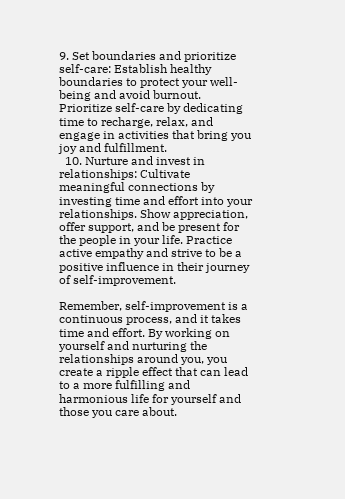9. Set boundaries and prioritize self-care: Establish healthy boundaries to protect your well-being and avoid burnout. Prioritize self-care by dedicating time to recharge, relax, and engage in activities that bring you joy and fulfillment.
  10. Nurture and invest in relationships: Cultivate meaningful connections by investing time and effort into your relationships. Show appreciation, offer support, and be present for the people in your life. Practice active empathy and strive to be a positive influence in their journey of self-improvement.

Remember, self-improvement is a continuous process, and it takes time and effort. By working on yourself and nurturing the relationships around you, you create a ripple effect that can lead to a more fulfilling and harmonious life for yourself and those you care about.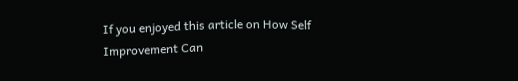If you enjoyed this article on How Self Improvement Can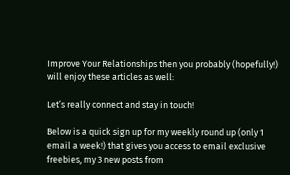Improve Your Relationships then you probably (hopefully!) will enjoy these articles as well:

Let’s really connect and stay in touch!

Below is a quick sign up for my weekly round up (only 1 email a week!) that gives you access to email exclusive freebies, my 3 new posts from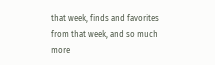that week, finds and favorites from that week, and so much more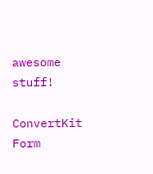awesome stuff!

ConvertKit Form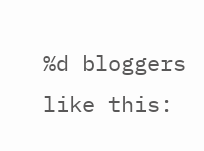%d bloggers like this: